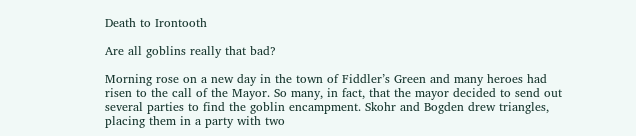Death to Irontooth

Are all goblins really that bad?

Morning rose on a new day in the town of Fiddler’s Green and many heroes had risen to the call of the Mayor. So many, in fact, that the mayor decided to send out several parties to find the goblin encampment. Skohr and Bogden drew triangles, placing them in a party with two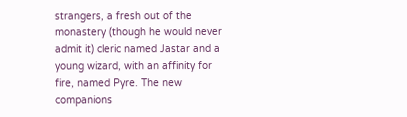strangers, a fresh out of the monastery (though he would never admit it) cleric named Jastar and a young wizard, with an affinity for fire, named Pyre. The new companions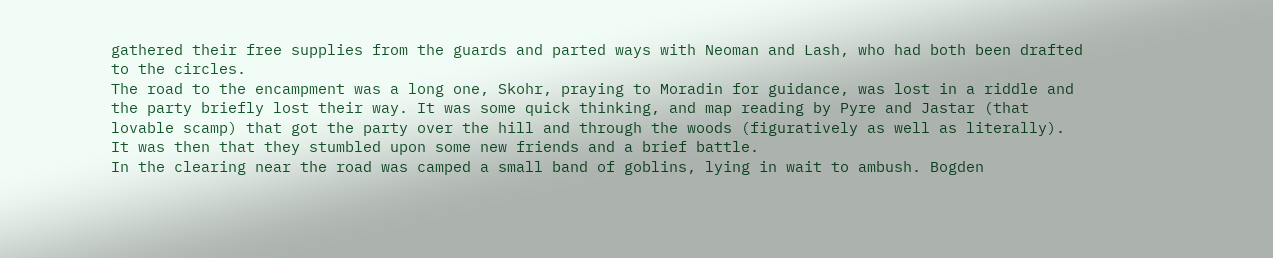gathered their free supplies from the guards and parted ways with Neoman and Lash, who had both been drafted to the circles.
The road to the encampment was a long one, Skohr, praying to Moradin for guidance, was lost in a riddle and the party briefly lost their way. It was some quick thinking, and map reading by Pyre and Jastar (that lovable scamp) that got the party over the hill and through the woods (figuratively as well as literally). It was then that they stumbled upon some new friends and a brief battle.
In the clearing near the road was camped a small band of goblins, lying in wait to ambush. Bogden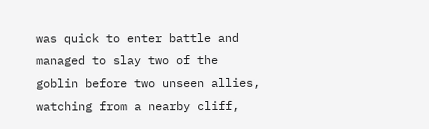was quick to enter battle and managed to slay two of the goblin before two unseen allies, watching from a nearby cliff,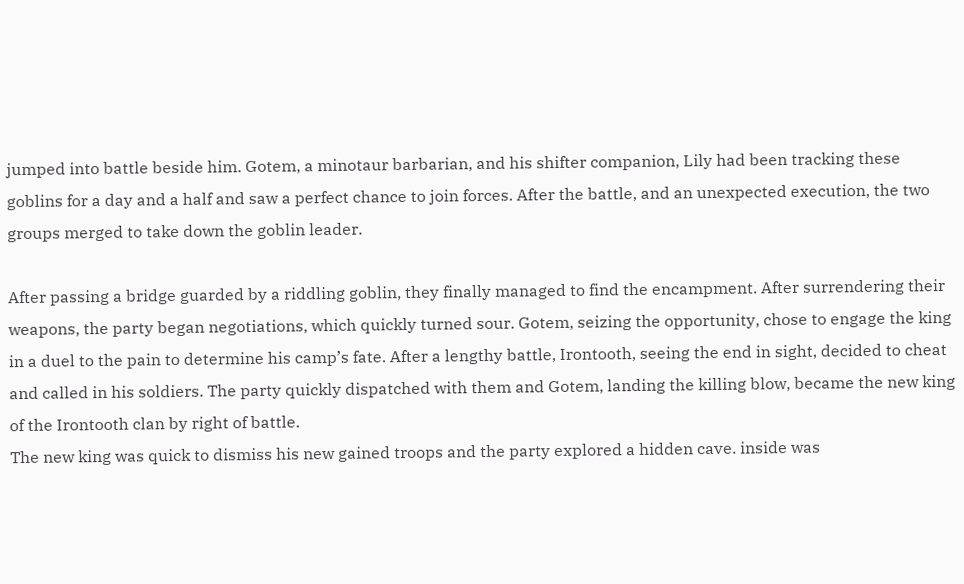jumped into battle beside him. Gotem, a minotaur barbarian, and his shifter companion, Lily had been tracking these goblins for a day and a half and saw a perfect chance to join forces. After the battle, and an unexpected execution, the two groups merged to take down the goblin leader.

After passing a bridge guarded by a riddling goblin, they finally managed to find the encampment. After surrendering their weapons, the party began negotiations, which quickly turned sour. Gotem, seizing the opportunity, chose to engage the king in a duel to the pain to determine his camp’s fate. After a lengthy battle, Irontooth, seeing the end in sight, decided to cheat and called in his soldiers. The party quickly dispatched with them and Gotem, landing the killing blow, became the new king of the Irontooth clan by right of battle.
The new king was quick to dismiss his new gained troops and the party explored a hidden cave. inside was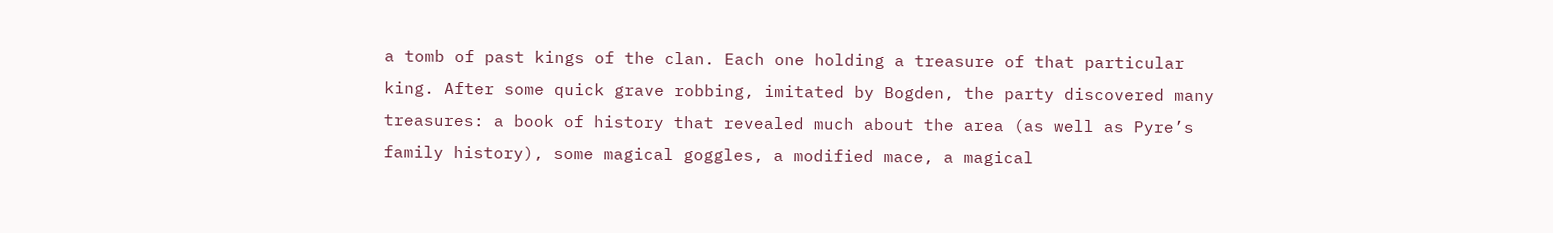a tomb of past kings of the clan. Each one holding a treasure of that particular king. After some quick grave robbing, imitated by Bogden, the party discovered many treasures: a book of history that revealed much about the area (as well as Pyre’s family history), some magical goggles, a modified mace, a magical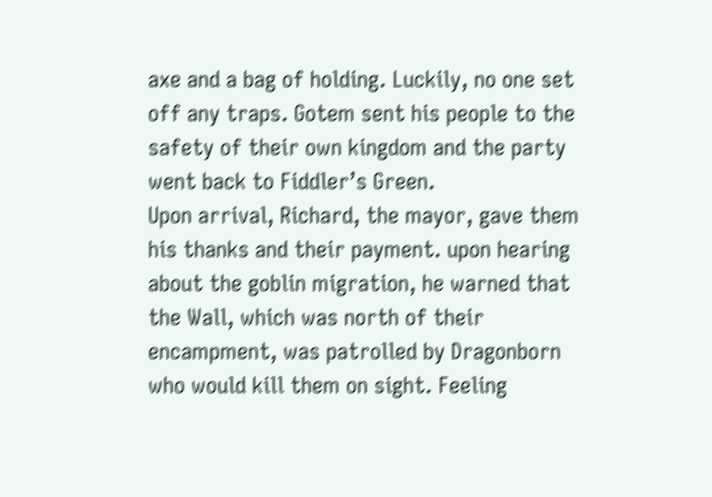axe and a bag of holding. Luckily, no one set off any traps. Gotem sent his people to the safety of their own kingdom and the party went back to Fiddler’s Green.
Upon arrival, Richard, the mayor, gave them his thanks and their payment. upon hearing about the goblin migration, he warned that the Wall, which was north of their encampment, was patrolled by Dragonborn who would kill them on sight. Feeling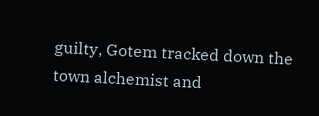guilty, Gotem tracked down the town alchemist and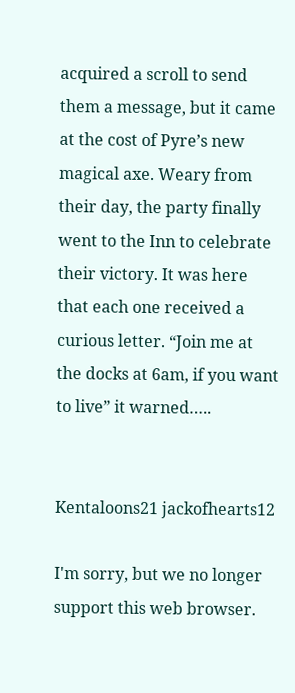acquired a scroll to send them a message, but it came at the cost of Pyre’s new magical axe. Weary from their day, the party finally went to the Inn to celebrate their victory. It was here that each one received a curious letter. “Join me at the docks at 6am, if you want to live” it warned…..


Kentaloons21 jackofhearts12

I'm sorry, but we no longer support this web browser.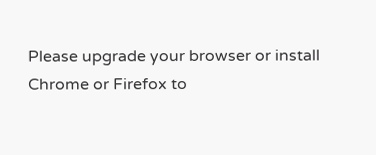Please upgrade your browser or install Chrome or Firefox to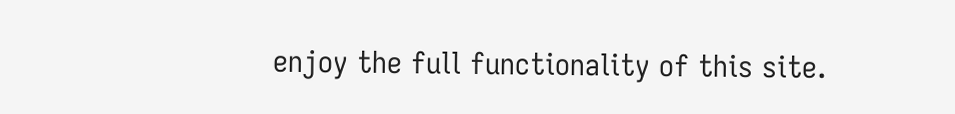enjoy the full functionality of this site.